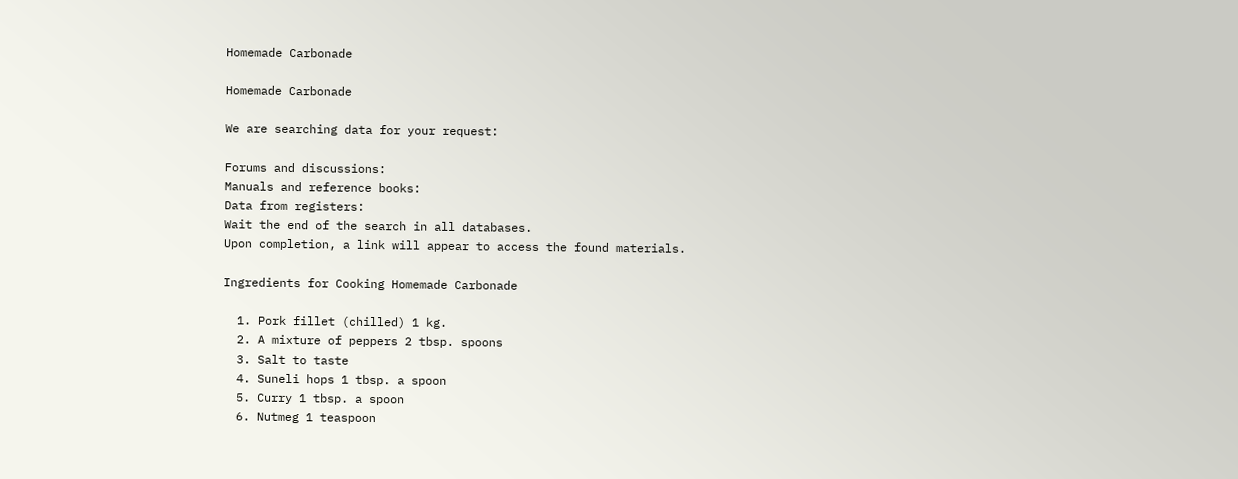Homemade Carbonade

Homemade Carbonade

We are searching data for your request:

Forums and discussions:
Manuals and reference books:
Data from registers:
Wait the end of the search in all databases.
Upon completion, a link will appear to access the found materials.

Ingredients for Cooking Homemade Carbonade

  1. Pork fillet (chilled) 1 kg.
  2. A mixture of peppers 2 tbsp. spoons
  3. Salt to taste
  4. Suneli hops 1 tbsp. a spoon
  5. Curry 1 tbsp. a spoon
  6. Nutmeg 1 teaspoon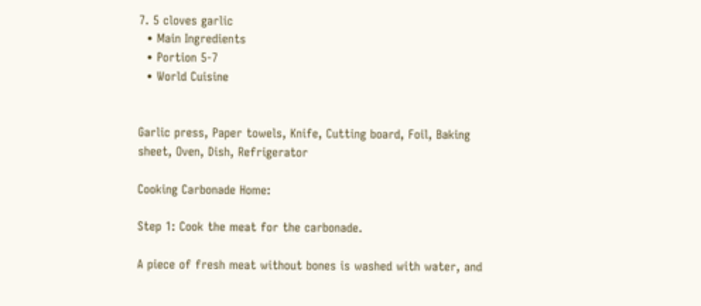7. 5 cloves garlic
  • Main Ingredients
  • Portion 5-7
  • World Cuisine


Garlic press, Paper towels, Knife, Cutting board, Foil, Baking sheet, Oven, Dish, Refrigerator

Cooking Carbonade Home:

Step 1: Cook the meat for the carbonade.

A piece of fresh meat without bones is washed with water, and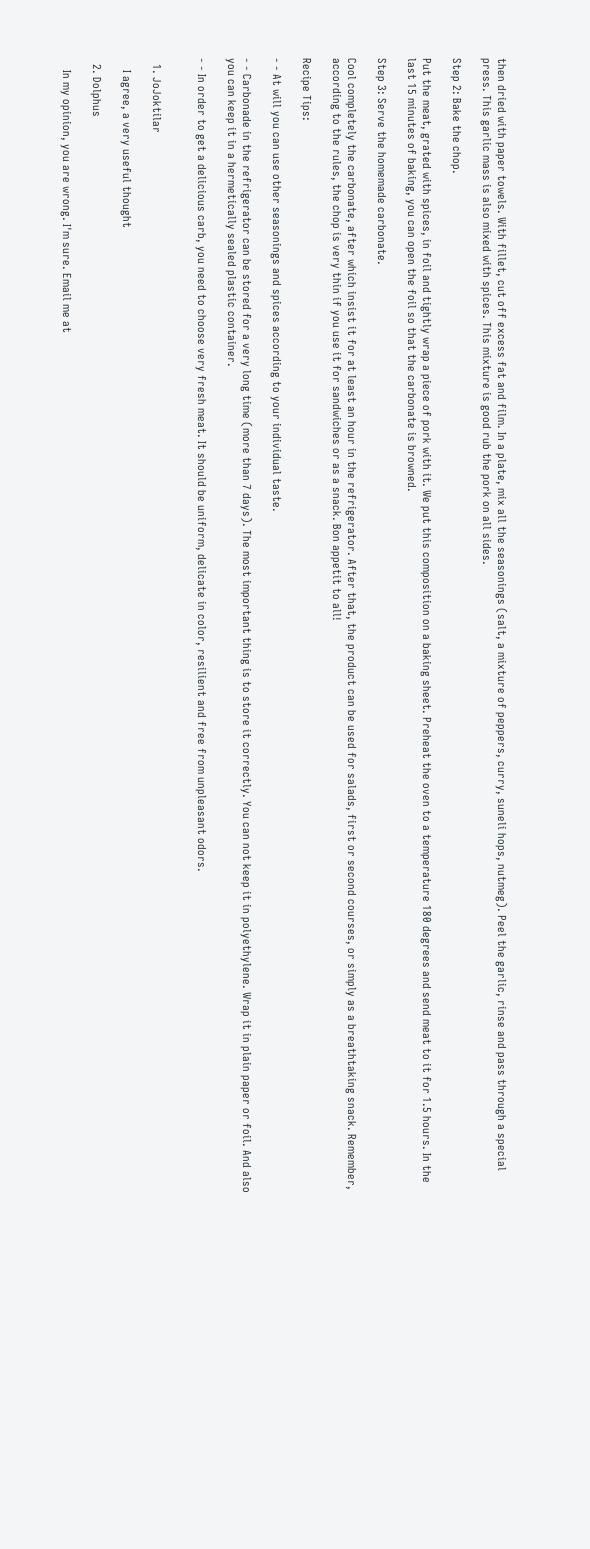then dried with paper towels. With fillet, cut off excess fat and film. In a plate, mix all the seasonings (salt, a mixture of peppers, curry, suneli hops, nutmeg). Peel the garlic, rinse and pass through a special press. This garlic mass is also mixed with spices. This mixture is good rub the pork on all sides.

Step 2: Bake the chop.

Put the meat, grated with spices, in foil and tightly wrap a piece of pork with it. We put this composition on a baking sheet. Preheat the oven to a temperature 180 degrees and send meat to it for 1.5 hours. In the last 15 minutes of baking, you can open the foil so that the carbonate is browned.

Step 3: Serve the homemade carbonate.

Cool completely the carbonate, after which insist it for at least an hour in the refrigerator. After that, the product can be used for salads, first or second courses, or simply as a breathtaking snack. Remember, according to the rules, the chop is very thin if you use it for sandwiches or as a snack. Bon appetit to all!

Recipe Tips:

- - At will you can use other seasonings and spices according to your individual taste.

- - Carbonade in the refrigerator can be stored for a very long time (more than 7 days). The most important thing is to store it correctly. You can not keep it in polyethylene. Wrap it in plain paper or foil. And also you can keep it in a hermetically sealed plastic container.

- - In order to get a delicious carb, you need to choose very fresh meat. It should be uniform, delicate in color, resilient and free from unpleasant odors.


  1. JoJoktilar

    I agree, a very useful thought

  2. Dolphus

    In my opinion, you are wrong. I'm sure. Email me at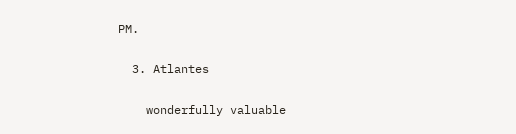PM.

  3. Atlantes

    wonderfully valuable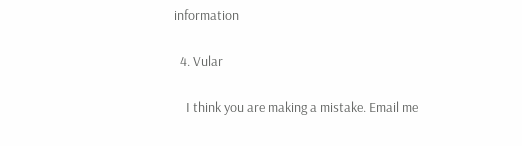information

  4. Vular

    I think you are making a mistake. Email me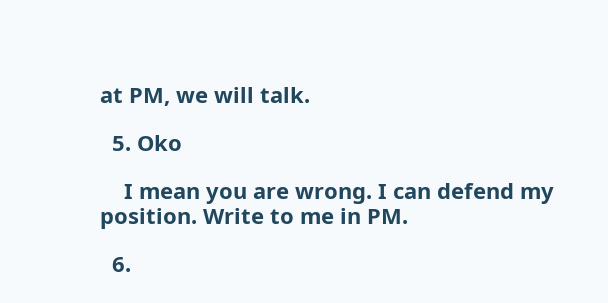at PM, we will talk.

  5. Oko

    I mean you are wrong. I can defend my position. Write to me in PM.

  6.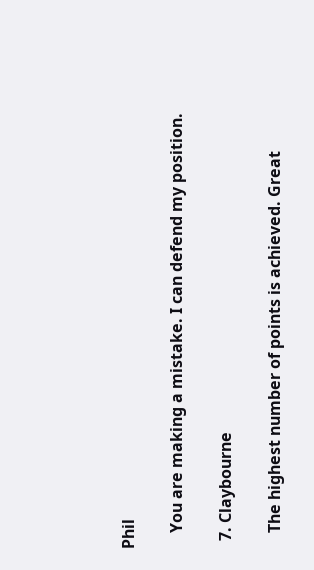Phil

    You are making a mistake. I can defend my position.

  7. Claybourne

    The highest number of points is achieved. Great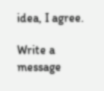idea, I agree.

Write a message